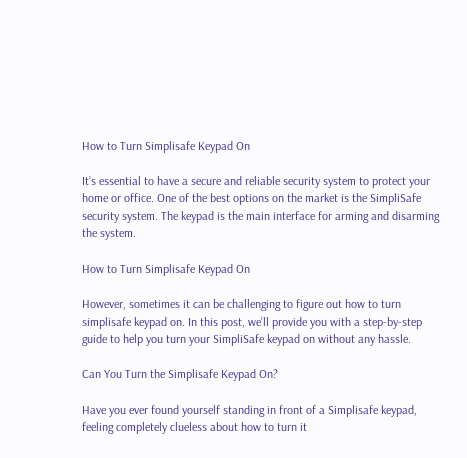How to Turn Simplisafe Keypad On

It’s essential to have a secure and reliable security system to protect your home or office. One of the best options on the market is the SimpliSafe security system. The keypad is the main interface for arming and disarming the system.

How to Turn Simplisafe Keypad On

However, sometimes it can be challenging to figure out how to turn simplisafe keypad on. In this post, we’ll provide you with a step-by-step guide to help you turn your SimpliSafe keypad on without any hassle.

Can You Turn the Simplisafe Keypad On?

Have you ever found yourself standing in front of a Simplisafe keypad, feeling completely clueless about how to turn it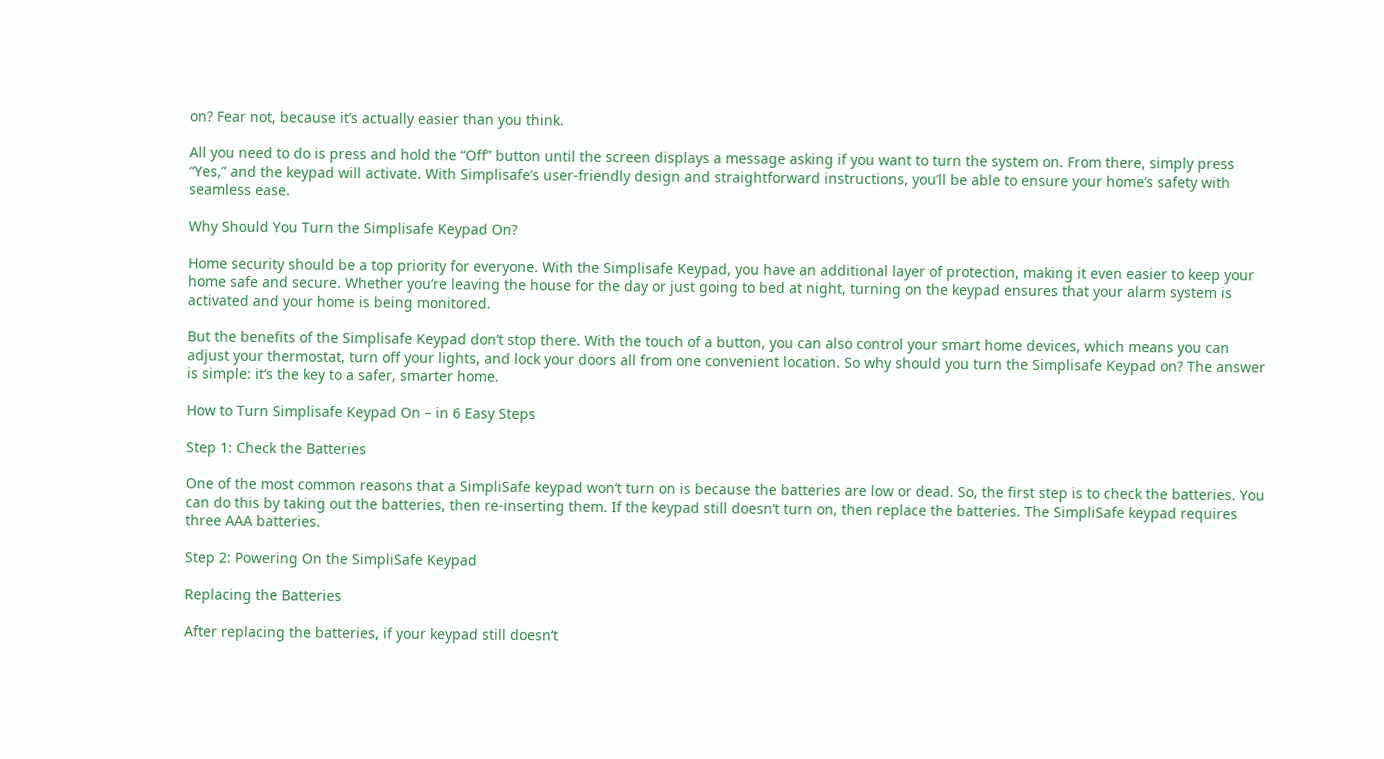on? Fear not, because it’s actually easier than you think.

All you need to do is press and hold the “Off” button until the screen displays a message asking if you want to turn the system on. From there, simply press “Yes,” and the keypad will activate. With Simplisafe’s user-friendly design and straightforward instructions, you’ll be able to ensure your home’s safety with seamless ease.

Why Should You Turn the Simplisafe Keypad On?

Home security should be a top priority for everyone. With the Simplisafe Keypad, you have an additional layer of protection, making it even easier to keep your home safe and secure. Whether you’re leaving the house for the day or just going to bed at night, turning on the keypad ensures that your alarm system is activated and your home is being monitored.

But the benefits of the Simplisafe Keypad don’t stop there. With the touch of a button, you can also control your smart home devices, which means you can adjust your thermostat, turn off your lights, and lock your doors all from one convenient location. So why should you turn the Simplisafe Keypad on? The answer is simple: it’s the key to a safer, smarter home.

How to Turn Simplisafe Keypad On – in 6 Easy Steps

Step 1: Check the Batteries

One of the most common reasons that a SimpliSafe keypad won’t turn on is because the batteries are low or dead. So, the first step is to check the batteries. You can do this by taking out the batteries, then re-inserting them. If the keypad still doesn’t turn on, then replace the batteries. The SimpliSafe keypad requires three AAA batteries.

Step 2: Powering On the SimpliSafe Keypad

Replacing the Batteries

After replacing the batteries, if your keypad still doesn’t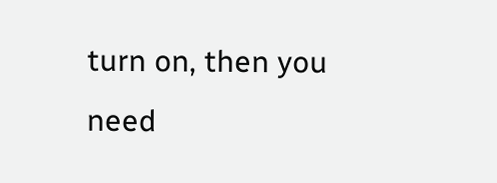turn on, then you need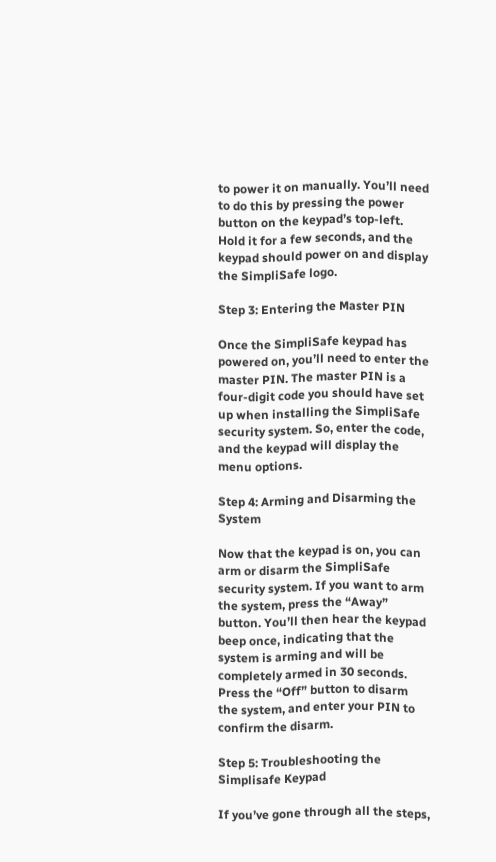to power it on manually. You’ll need to do this by pressing the power button on the keypad’s top-left. Hold it for a few seconds, and the keypad should power on and display the SimpliSafe logo.

Step 3: Entering the Master PIN

Once the SimpliSafe keypad has powered on, you’ll need to enter the master PIN. The master PIN is a four-digit code you should have set up when installing the SimpliSafe security system. So, enter the code, and the keypad will display the menu options.

Step 4: Arming and Disarming the System

Now that the keypad is on, you can arm or disarm the SimpliSafe security system. If you want to arm the system, press the “Away” button. You’ll then hear the keypad beep once, indicating that the system is arming and will be completely armed in 30 seconds. Press the “Off” button to disarm the system, and enter your PIN to confirm the disarm.

Step 5: Troubleshooting the Simplisafe Keypad

If you’ve gone through all the steps,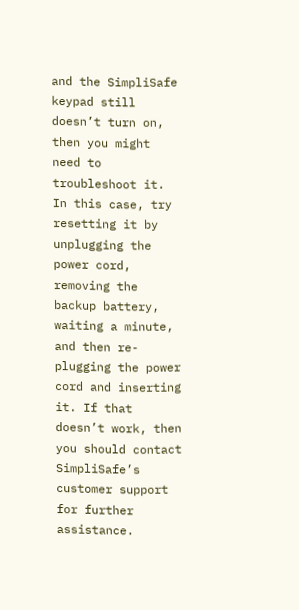and the SimpliSafe keypad still doesn’t turn on, then you might need to troubleshoot it. In this case, try resetting it by unplugging the power cord, removing the backup battery, waiting a minute, and then re-plugging the power cord and inserting it. If that doesn’t work, then you should contact SimpliSafe’s customer support for further assistance.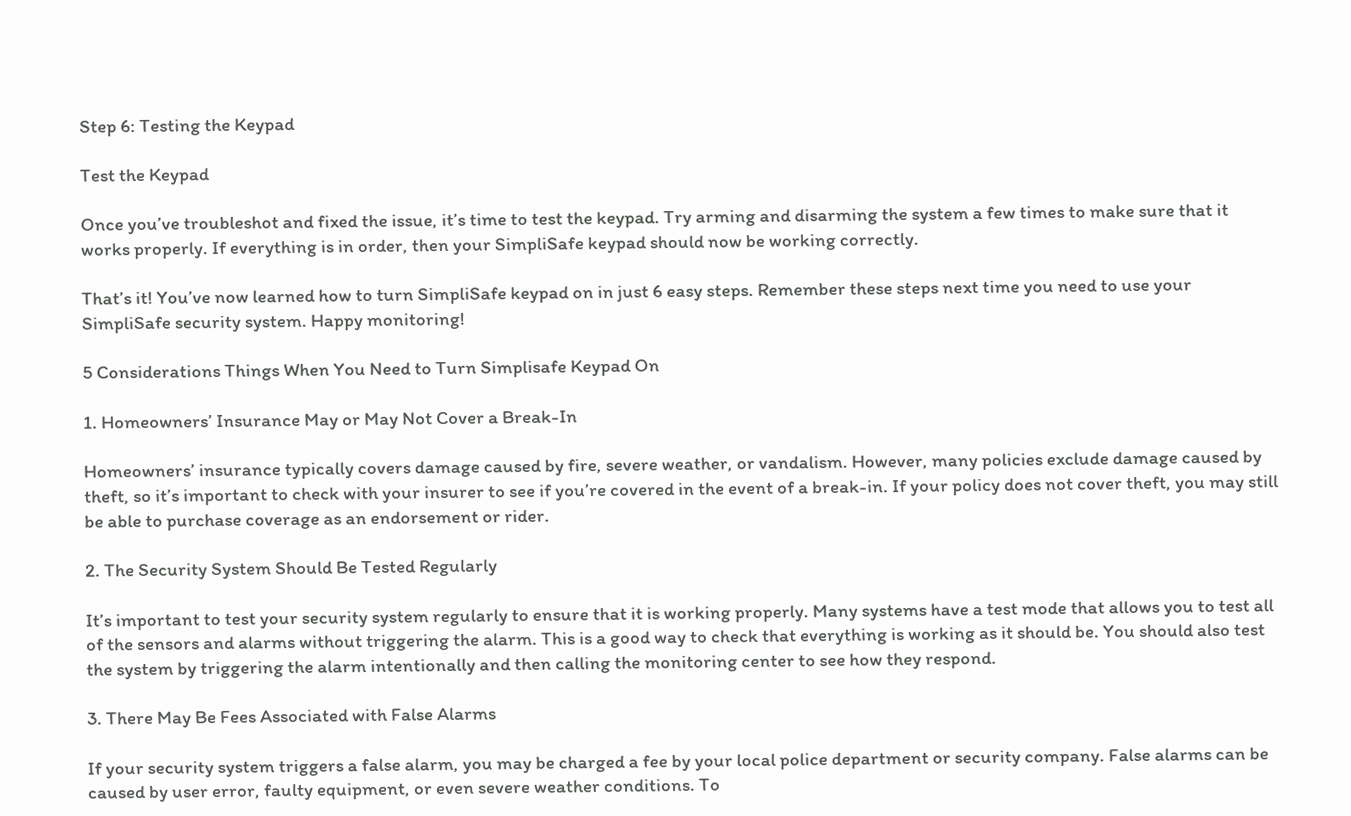Step 6: Testing the Keypad

Test the Keypad

Once you’ve troubleshot and fixed the issue, it’s time to test the keypad. Try arming and disarming the system a few times to make sure that it works properly. If everything is in order, then your SimpliSafe keypad should now be working correctly.

That’s it! You’ve now learned how to turn SimpliSafe keypad on in just 6 easy steps. Remember these steps next time you need to use your SimpliSafe security system. Happy monitoring!

5 Considerations Things When You Need to Turn Simplisafe Keypad On

1. Homeowners’ Insurance May or May Not Cover a Break-In

Homeowners’ insurance typically covers damage caused by fire, severe weather, or vandalism. However, many policies exclude damage caused by theft, so it’s important to check with your insurer to see if you’re covered in the event of a break-in. If your policy does not cover theft, you may still be able to purchase coverage as an endorsement or rider.

2. The Security System Should Be Tested Regularly

It’s important to test your security system regularly to ensure that it is working properly. Many systems have a test mode that allows you to test all of the sensors and alarms without triggering the alarm. This is a good way to check that everything is working as it should be. You should also test the system by triggering the alarm intentionally and then calling the monitoring center to see how they respond.

3. There May Be Fees Associated with False Alarms

If your security system triggers a false alarm, you may be charged a fee by your local police department or security company. False alarms can be caused by user error, faulty equipment, or even severe weather conditions. To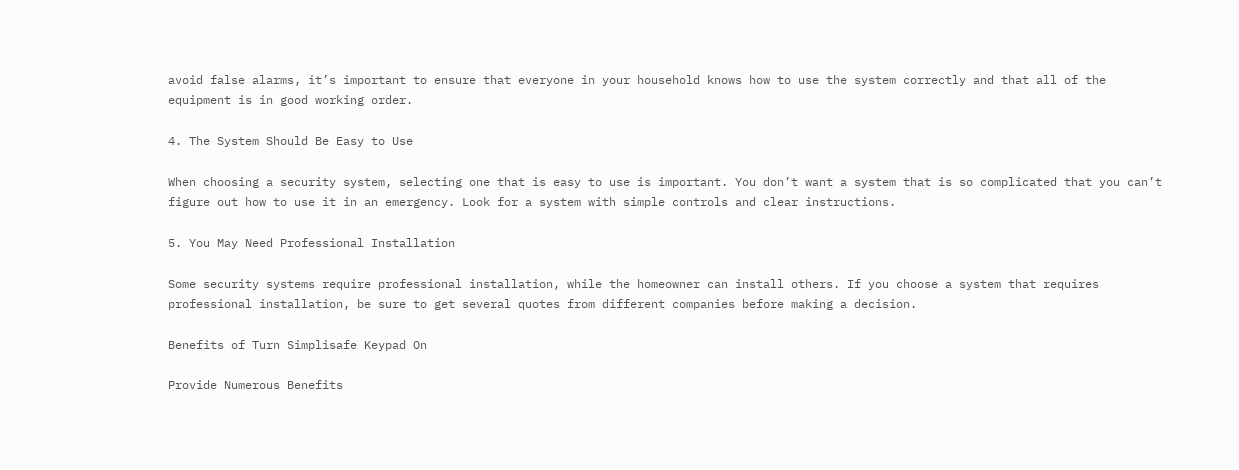avoid false alarms, it’s important to ensure that everyone in your household knows how to use the system correctly and that all of the equipment is in good working order.

4. The System Should Be Easy to Use

When choosing a security system, selecting one that is easy to use is important. You don’t want a system that is so complicated that you can’t figure out how to use it in an emergency. Look for a system with simple controls and clear instructions.

5. You May Need Professional Installation

Some security systems require professional installation, while the homeowner can install others. If you choose a system that requires professional installation, be sure to get several quotes from different companies before making a decision.

Benefits of Turn Simplisafe Keypad On

Provide Numerous Benefits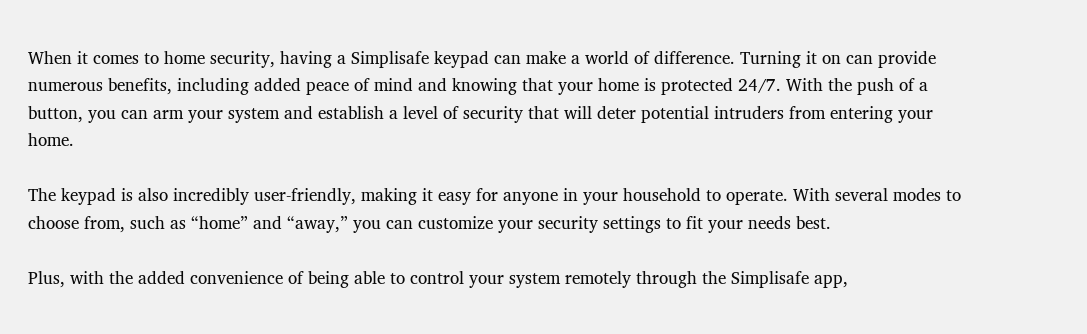When it comes to home security, having a Simplisafe keypad can make a world of difference. Turning it on can provide numerous benefits, including added peace of mind and knowing that your home is protected 24/7. With the push of a button, you can arm your system and establish a level of security that will deter potential intruders from entering your home.

The keypad is also incredibly user-friendly, making it easy for anyone in your household to operate. With several modes to choose from, such as “home” and “away,” you can customize your security settings to fit your needs best.

Plus, with the added convenience of being able to control your system remotely through the Simplisafe app,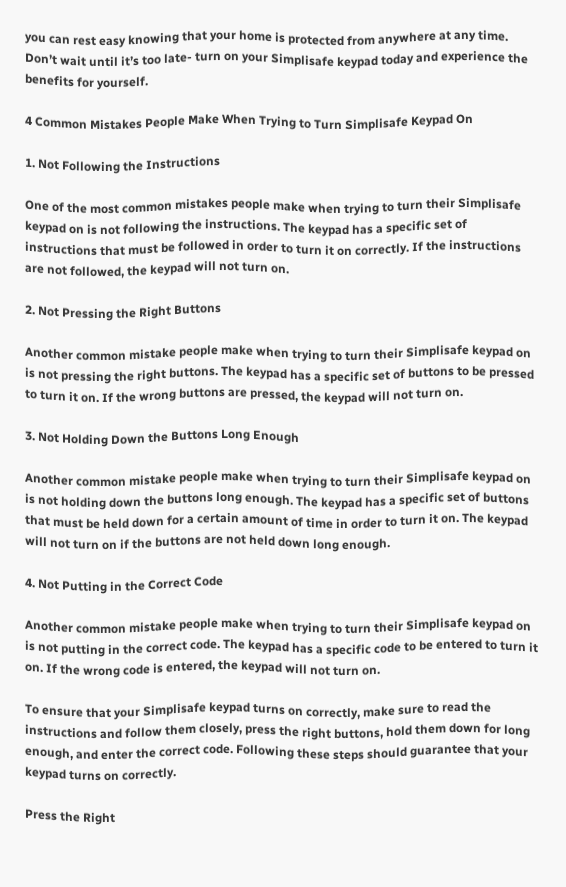you can rest easy knowing that your home is protected from anywhere at any time. Don’t wait until it’s too late- turn on your Simplisafe keypad today and experience the benefits for yourself.

4 Common Mistakes People Make When Trying to Turn Simplisafe Keypad On

1. Not Following the Instructions

One of the most common mistakes people make when trying to turn their Simplisafe keypad on is not following the instructions. The keypad has a specific set of instructions that must be followed in order to turn it on correctly. If the instructions are not followed, the keypad will not turn on.

2. Not Pressing the Right Buttons

Another common mistake people make when trying to turn their Simplisafe keypad on is not pressing the right buttons. The keypad has a specific set of buttons to be pressed to turn it on. If the wrong buttons are pressed, the keypad will not turn on.

3. Not Holding Down the Buttons Long Enough

Another common mistake people make when trying to turn their Simplisafe keypad on is not holding down the buttons long enough. The keypad has a specific set of buttons that must be held down for a certain amount of time in order to turn it on. The keypad will not turn on if the buttons are not held down long enough.

4. Not Putting in the Correct Code

Another common mistake people make when trying to turn their Simplisafe keypad on is not putting in the correct code. The keypad has a specific code to be entered to turn it on. If the wrong code is entered, the keypad will not turn on.

To ensure that your Simplisafe keypad turns on correctly, make sure to read the instructions and follow them closely, press the right buttons, hold them down for long enough, and enter the correct code. Following these steps should guarantee that your keypad turns on correctly.

Press the Right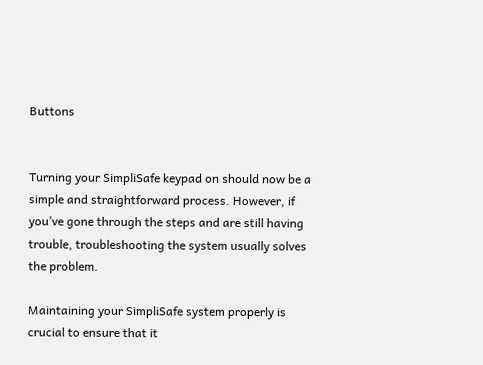Buttons


Turning your SimpliSafe keypad on should now be a simple and straightforward process. However, if you’ve gone through the steps and are still having trouble, troubleshooting the system usually solves the problem.

Maintaining your SimpliSafe system properly is crucial to ensure that it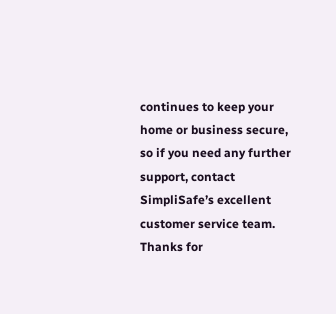continues to keep your home or business secure, so if you need any further support, contact SimpliSafe’s excellent customer service team. Thanks for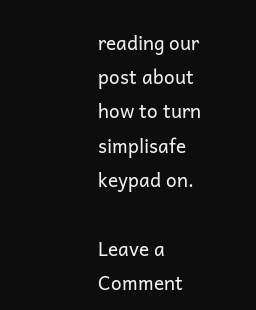reading our post about how to turn simplisafe keypad on.

Leave a Comment